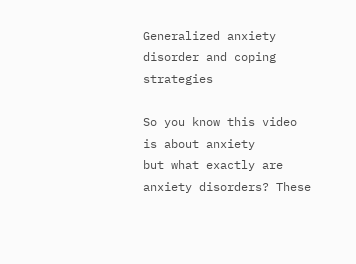Generalized anxiety disorder and coping strategies

So you know this video is about anxiety
but what exactly are anxiety disorders? These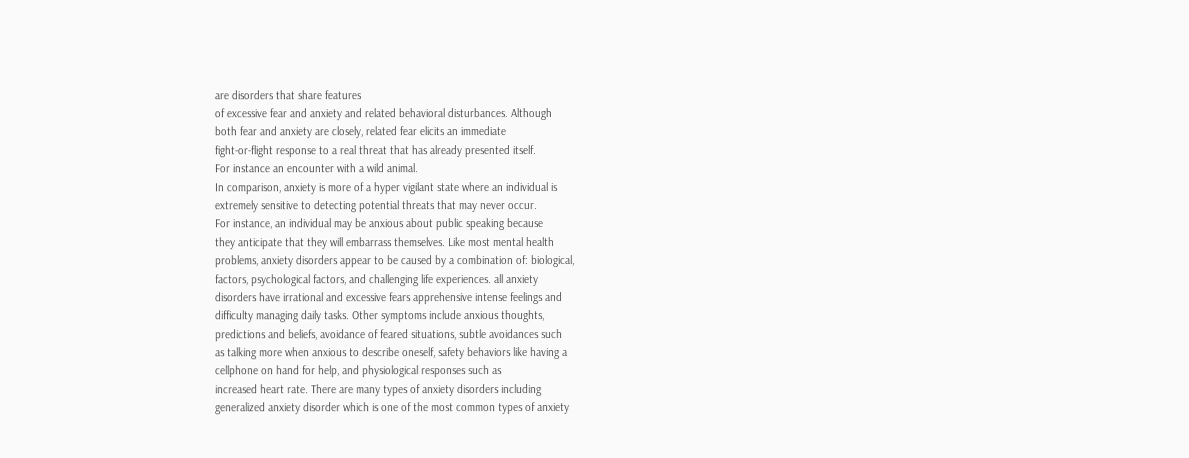are disorders that share features
of excessive fear and anxiety and related behavioral disturbances. Although
both fear and anxiety are closely, related fear elicits an immediate
fight-or-flight response to a real threat that has already presented itself.
For instance an encounter with a wild animal.
In comparison, anxiety is more of a hyper vigilant state where an individual is
extremely sensitive to detecting potential threats that may never occur.
For instance, an individual may be anxious about public speaking because
they anticipate that they will embarrass themselves. Like most mental health
problems, anxiety disorders appear to be caused by a combination of: biological,
factors, psychological factors, and challenging life experiences. all anxiety
disorders have irrational and excessive fears apprehensive intense feelings and
difficulty managing daily tasks. Other symptoms include anxious thoughts,
predictions and beliefs, avoidance of feared situations, subtle avoidances such
as talking more when anxious to describe oneself, safety behaviors like having a
cellphone on hand for help, and physiological responses such as
increased heart rate. There are many types of anxiety disorders including
generalized anxiety disorder which is one of the most common types of anxiety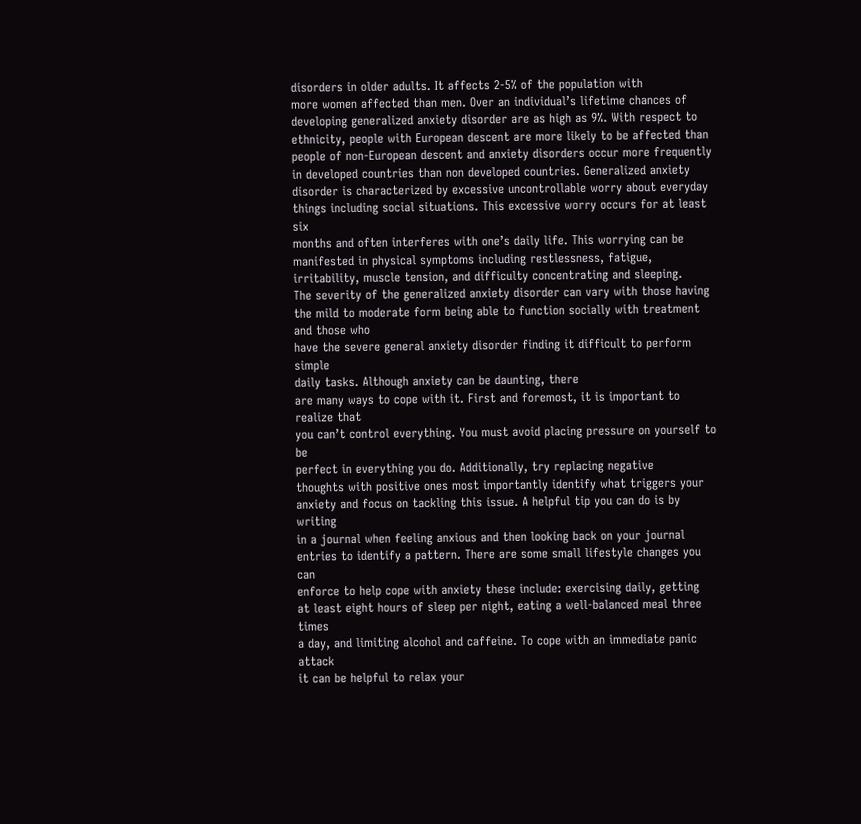disorders in older adults. It affects 2-5% of the population with
more women affected than men. Over an individual’s lifetime chances of
developing generalized anxiety disorder are as high as 9%. With respect to
ethnicity, people with European descent are more likely to be affected than
people of non-European descent and anxiety disorders occur more frequently
in developed countries than non developed countries. Generalized anxiety
disorder is characterized by excessive uncontrollable worry about everyday
things including social situations. This excessive worry occurs for at least six
months and often interferes with one’s daily life. This worrying can be
manifested in physical symptoms including restlessness, fatigue,
irritability, muscle tension, and difficulty concentrating and sleeping.
The severity of the generalized anxiety disorder can vary with those having the mild to moderate form being able to function socially with treatment and those who
have the severe general anxiety disorder finding it difficult to perform simple
daily tasks. Although anxiety can be daunting, there
are many ways to cope with it. First and foremost, it is important to realize that
you can’t control everything. You must avoid placing pressure on yourself to be
perfect in everything you do. Additionally, try replacing negative
thoughts with positive ones most importantly identify what triggers your
anxiety and focus on tackling this issue. A helpful tip you can do is by writing
in a journal when feeling anxious and then looking back on your journal
entries to identify a pattern. There are some small lifestyle changes you can
enforce to help cope with anxiety these include: exercising daily, getting
at least eight hours of sleep per night, eating a well-balanced meal three times
a day, and limiting alcohol and caffeine. To cope with an immediate panic attack
it can be helpful to relax your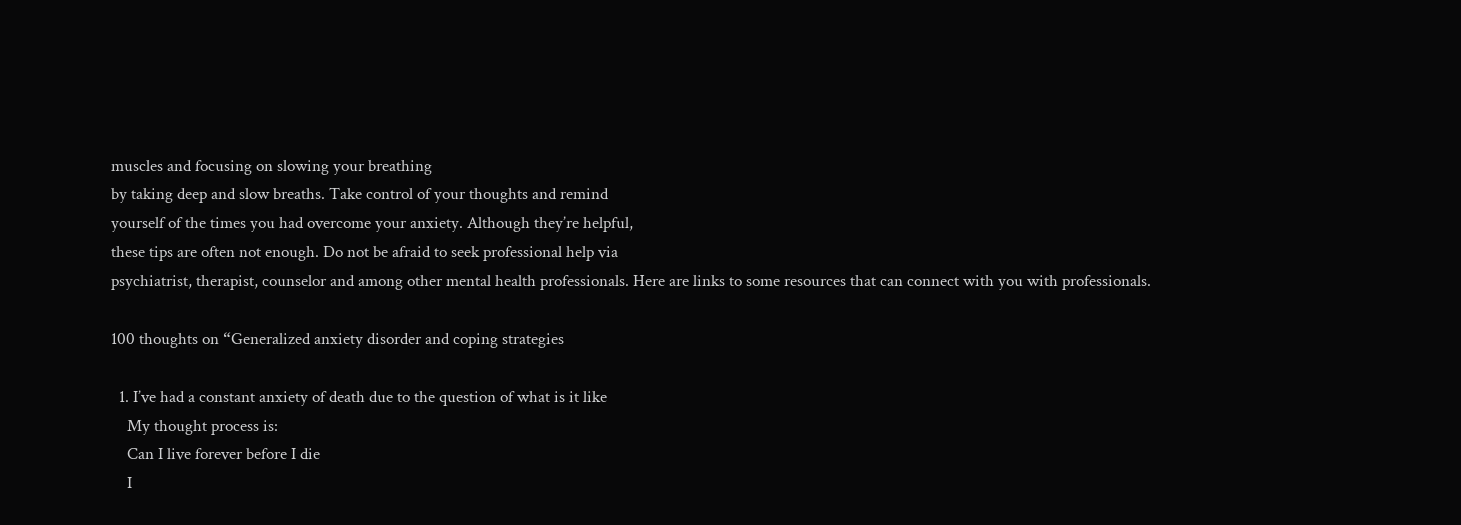muscles and focusing on slowing your breathing
by taking deep and slow breaths. Take control of your thoughts and remind
yourself of the times you had overcome your anxiety. Although they’re helpful,
these tips are often not enough. Do not be afraid to seek professional help via
psychiatrist, therapist, counselor and among other mental health professionals. Here are links to some resources that can connect with you with professionals.

100 thoughts on “Generalized anxiety disorder and coping strategies

  1. I’ve had a constant anxiety of death due to the question of what is it like
    My thought process is:
    Can I live forever before I die
    I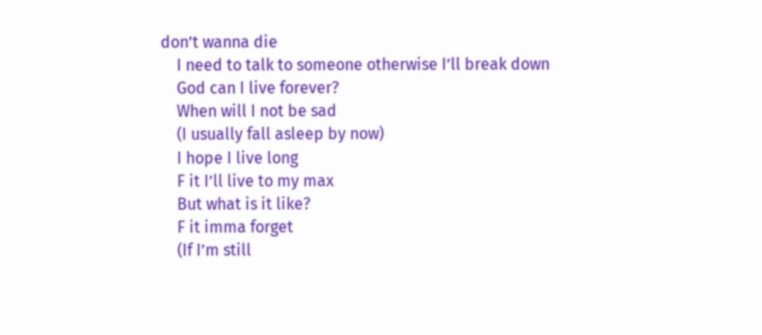don’t wanna die
    I need to talk to someone otherwise I’ll break down
    God can I live forever?
    When will I not be sad
    (I usually fall asleep by now)
    I hope I live long
    F it I’ll live to my max
    But what is it like?
    F it imma forget
    (If I’m still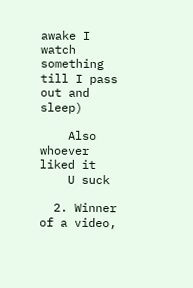awake I watch something till I pass out and sleep)

    Also whoever liked it
    U suck

  2. Winner of a video,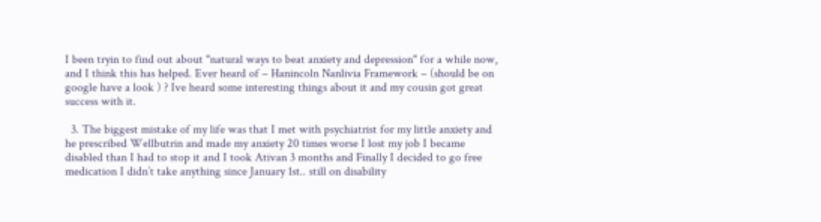I been tryin to find out about "natural ways to beat anxiety and depression" for a while now, and I think this has helped. Ever heard of – Hanincoln Nanlivia Framework – (should be on google have a look ) ? Ive heard some interesting things about it and my cousin got great success with it.

  3. The biggest mistake of my life was that I met with psychiatrist for my little anxiety and he prescribed Wellbutrin and made my anxiety 20 times worse I lost my job I became disabled than I had to stop it and I took Ativan 3 months and Finally I decided to go free medication I didn’t take anything since January 1st.. still on disability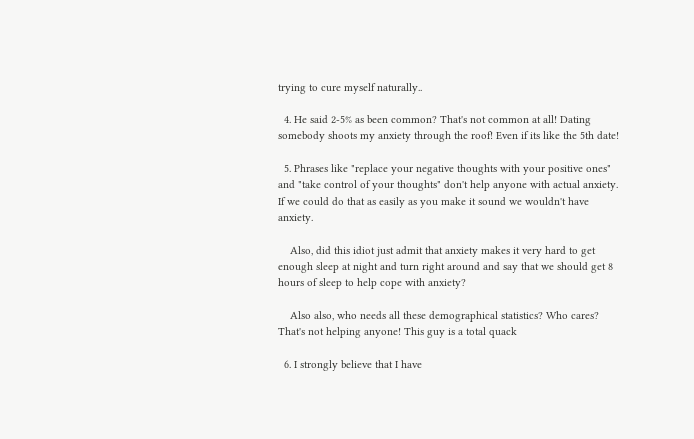trying to cure myself naturally..

  4. He said 2-5% as been common? That's not common at all! Dating somebody shoots my anxiety through the roof! Even if its like the 5th date!

  5. Phrases like "replace your negative thoughts with your positive ones" and "take control of your thoughts" don't help anyone with actual anxiety. If we could do that as easily as you make it sound we wouldn't have anxiety.

    Also, did this idiot just admit that anxiety makes it very hard to get enough sleep at night and turn right around and say that we should get 8 hours of sleep to help cope with anxiety?

    Also also, who needs all these demographical statistics? Who cares? That's not helping anyone! This guy is a total quack

  6. I strongly believe that I have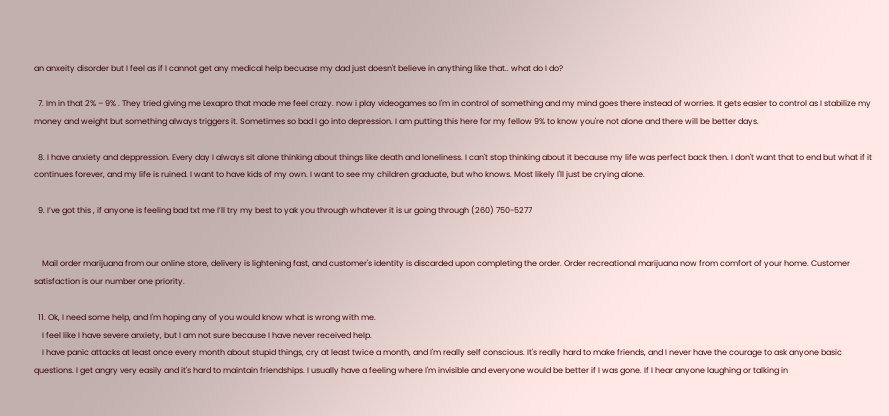an anxeity disorder but I feel as if I cannot get any medical help becuase my dad just doesn't believe in anything like that.. what do I do?

  7. Im in that 2% – 9% . They tried giving me Lexapro that made me feel crazy. now i play videogames so I'm in control of something and my mind goes there instead of worries. It gets easier to control as I stabilize my money and weight but something always triggers it. Sometimes so bad I go into depression. I am putting this here for my fellow 9% to know you're not alone and there will be better days.

  8. I have anxiety and deppression. Every day I always sit alone thinking about things like death and loneliness. I can't stop thinking about it because my life was perfect back then. I don't want that to end but what if it continues forever, and my life is ruined. I want to have kids of my own. I want to see my children graduate, but who knows. Most likely I'll just be crying alone.

  9. I’ve got this , if anyone is feeling bad txt me I’ll try my best to yak you through whatever it is ur going through (260) 750-5277


    Mail order marijuana from our online store, delivery is lightening fast, and customer's identity is discarded upon completing the order. Order recreational marijuana now from comfort of your home. Customer satisfaction is our number one priority.

  11. Ok, I need some help, and I'm hoping any of you would know what is wrong with me.
    I feel like I have severe anxiety, but I am not sure because I have never received help.
    I have panic attacks at least once every month about stupid things, cry at least twice a month, and I'm really self conscious. It's really hard to make friends, and I never have the courage to ask anyone basic questions. I get angry very easily and it's hard to maintain friendships. I usually have a feeling where I'm invisible and everyone would be better if I was gone. If I hear anyone laughing or talking in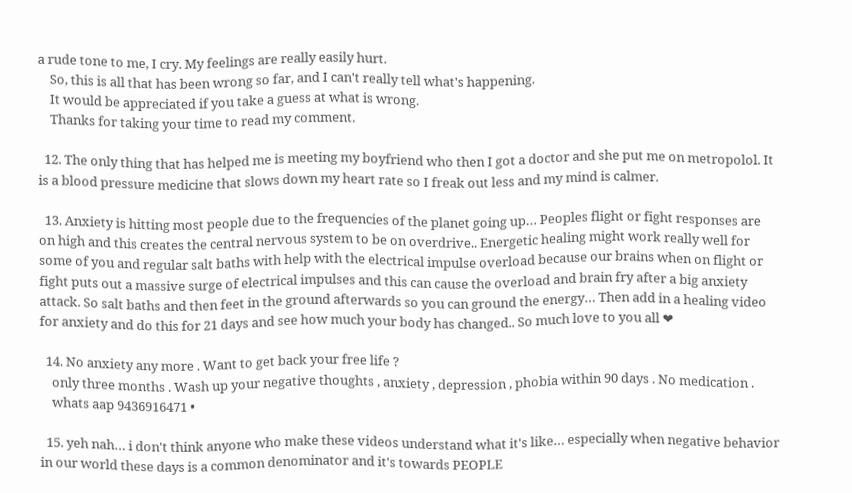a rude tone to me, I cry. My feelings are really easily hurt.
    So, this is all that has been wrong so far, and I can't really tell what's happening.
    It would be appreciated if you take a guess at what is wrong.
    Thanks for taking your time to read my comment.

  12. The only thing that has helped me is meeting my boyfriend who then I got a doctor and she put me on metropolol. It is a blood pressure medicine that slows down my heart rate so I freak out less and my mind is calmer.

  13. Anxiety is hitting most people due to the frequencies of the planet going up… Peoples flight or fight responses are on high and this creates the central nervous system to be on overdrive.. Energetic healing might work really well for some of you and regular salt baths with help with the electrical impulse overload because our brains when on flight or fight puts out a massive surge of electrical impulses and this can cause the overload and brain fry after a big anxiety attack. So salt baths and then feet in the ground afterwards so you can ground the energy… Then add in a healing video for anxiety and do this for 21 days and see how much your body has changed.. So much love to you all ❤

  14. No anxiety any more . Want to get back your free life ?
    only three months . Wash up your negative thoughts , anxiety , depression , phobia within 90 days . No medication .
    whats aap 9436916471 •

  15. yeh nah… i don't think anyone who make these videos understand what it's like… especially when negative behavior in our world these days is a common denominator and it's towards PEOPLE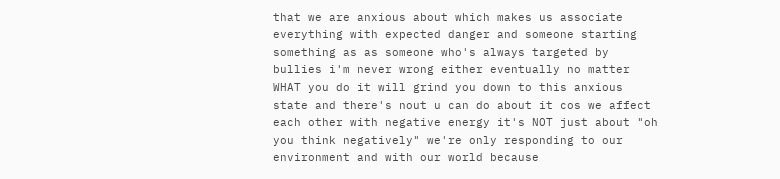that we are anxious about which makes us associate everything with expected danger and someone starting something as as someone who's always targeted by bullies i'm never wrong either eventually no matter WHAT you do it will grind you down to this anxious state and there's nout u can do about it cos we affect each other with negative energy it's NOT just about "oh you think negatively" we're only responding to our environment and with our world because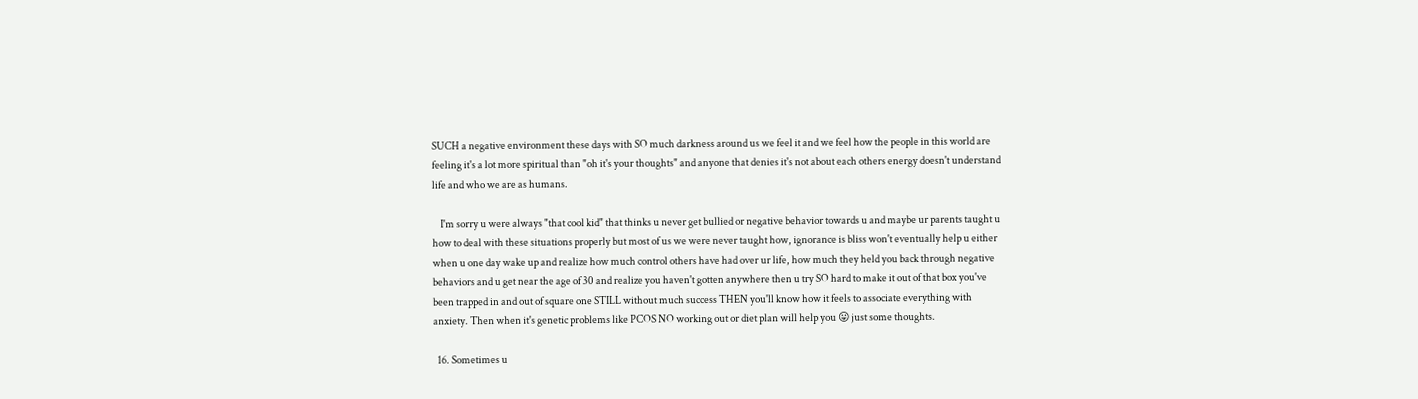SUCH a negative environment these days with SO much darkness around us we feel it and we feel how the people in this world are feeling it's a lot more spiritual than "oh it's your thoughts" and anyone that denies it's not about each others energy doesn't understand life and who we are as humans.

    I'm sorry u were always "that cool kid" that thinks u never get bullied or negative behavior towards u and maybe ur parents taught u how to deal with these situations properly but most of us we were never taught how, ignorance is bliss won't eventually help u either when u one day wake up and realize how much control others have had over ur life, how much they held you back through negative behaviors and u get near the age of 30 and realize you haven't gotten anywhere then u try SO hard to make it out of that box you've been trapped in and out of square one STILL without much success THEN you'll know how it feels to associate everything with anxiety. Then when it's genetic problems like PCOS NO working out or diet plan will help you 😛 just some thoughts.

  16. Sometimes u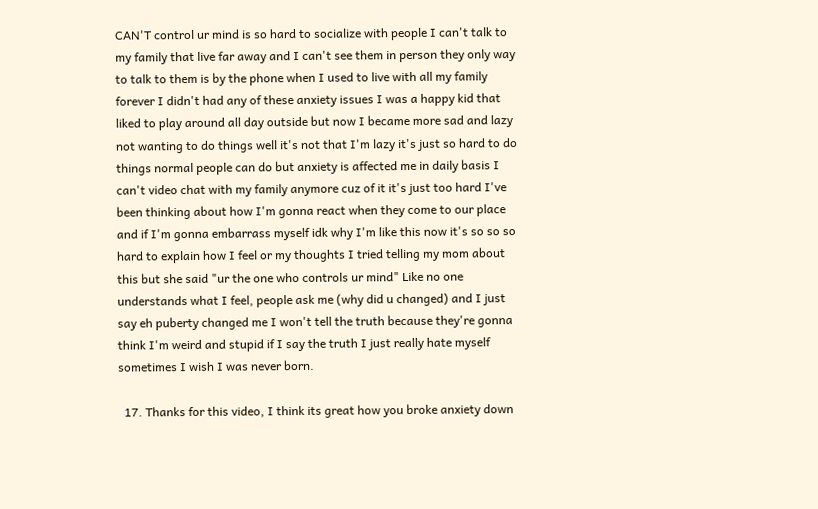CAN'T control ur mind is so hard to socialize with people I can't talk to my family that live far away and I can't see them in person they only way to talk to them is by the phone when I used to live with all my family forever I didn't had any of these anxiety issues I was a happy kid that liked to play around all day outside but now I became more sad and lazy not wanting to do things well it's not that I'm lazy it's just so hard to do things normal people can do but anxiety is affected me in daily basis I can't video chat with my family anymore cuz of it it's just too hard I've been thinking about how I'm gonna react when they come to our place and if I'm gonna embarrass myself idk why I'm like this now it's so so so hard to explain how I feel or my thoughts I tried telling my mom about this but she said "ur the one who controls ur mind" Like no one understands what I feel, people ask me (why did u changed) and I just say eh puberty changed me I won't tell the truth because they're gonna think I'm weird and stupid if I say the truth I just really hate myself sometimes I wish I was never born.

  17. Thanks for this video, I think its great how you broke anxiety down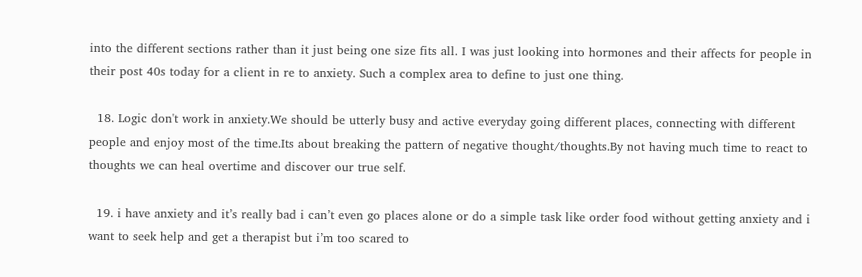into the different sections rather than it just being one size fits all. I was just looking into hormones and their affects for people in their post 40s today for a client in re to anxiety. Such a complex area to define to just one thing.

  18. Logic don't work in anxiety.We should be utterly busy and active everyday going different places, connecting with different people and enjoy most of the time.Its about breaking the pattern of negative thought/thoughts.By not having much time to react to thoughts we can heal overtime and discover our true self.

  19. i have anxiety and it’s really bad i can’t even go places alone or do a simple task like order food without getting anxiety and i want to seek help and get a therapist but i’m too scared to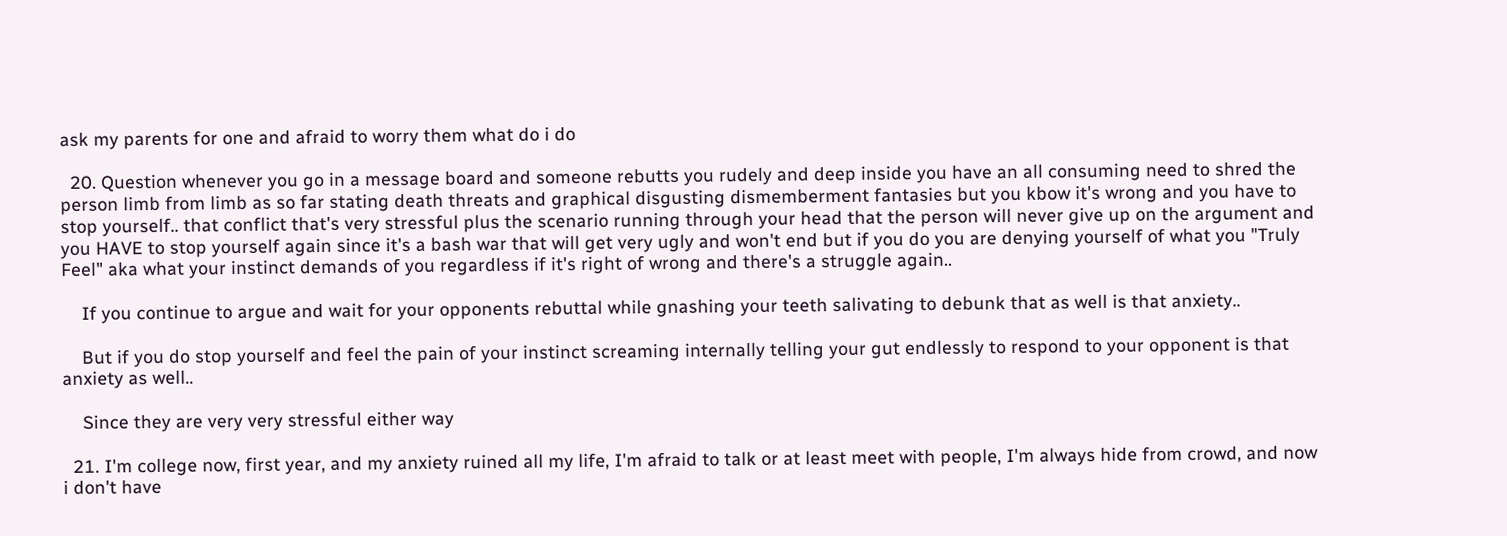ask my parents for one and afraid to worry them what do i do

  20. Question whenever you go in a message board and someone rebutts you rudely and deep inside you have an all consuming need to shred the person limb from limb as so far stating death threats and graphical disgusting dismemberment fantasies but you kbow it's wrong and you have to stop yourself.. that conflict that's very stressful plus the scenario running through your head that the person will never give up on the argument and you HAVE to stop yourself again since it's a bash war that will get very ugly and won't end but if you do you are denying yourself of what you "Truly Feel" aka what your instinct demands of you regardless if it's right of wrong and there's a struggle again..

    If you continue to argue and wait for your opponents rebuttal while gnashing your teeth salivating to debunk that as well is that anxiety..

    But if you do stop yourself and feel the pain of your instinct screaming internally telling your gut endlessly to respond to your opponent is that anxiety as well..

    Since they are very very stressful either way

  21. I'm college now, first year, and my anxiety ruined all my life, I'm afraid to talk or at least meet with people, I'm always hide from crowd, and now i don't have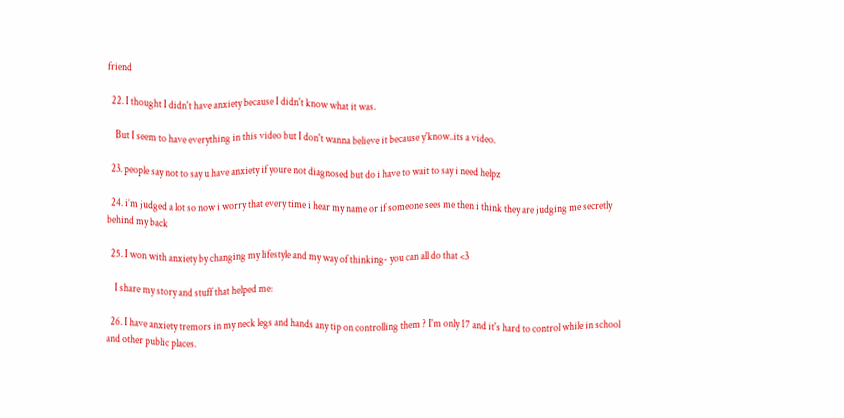friend

  22. I thought I didn't have anxiety because I didn't know what it was.

    But I seem to have everything in this video but I don't wanna believe it because y'know..its a video.

  23. people say not to say u have anxiety if youre not diagnosed but do i have to wait to say i need helpz

  24. i’m judged a lot so now i worry that every time i hear my name or if someone sees me then i think they are judging me secretly behind my back

  25. I won with anxiety by changing my lifestyle and my way of thinking- you can all do that <3

    I share my story and stuff that helped me:

  26. I have anxiety tremors in my neck legs and hands any tip on controlling them ? I'm only 17 and it's hard to control while in school and other public places.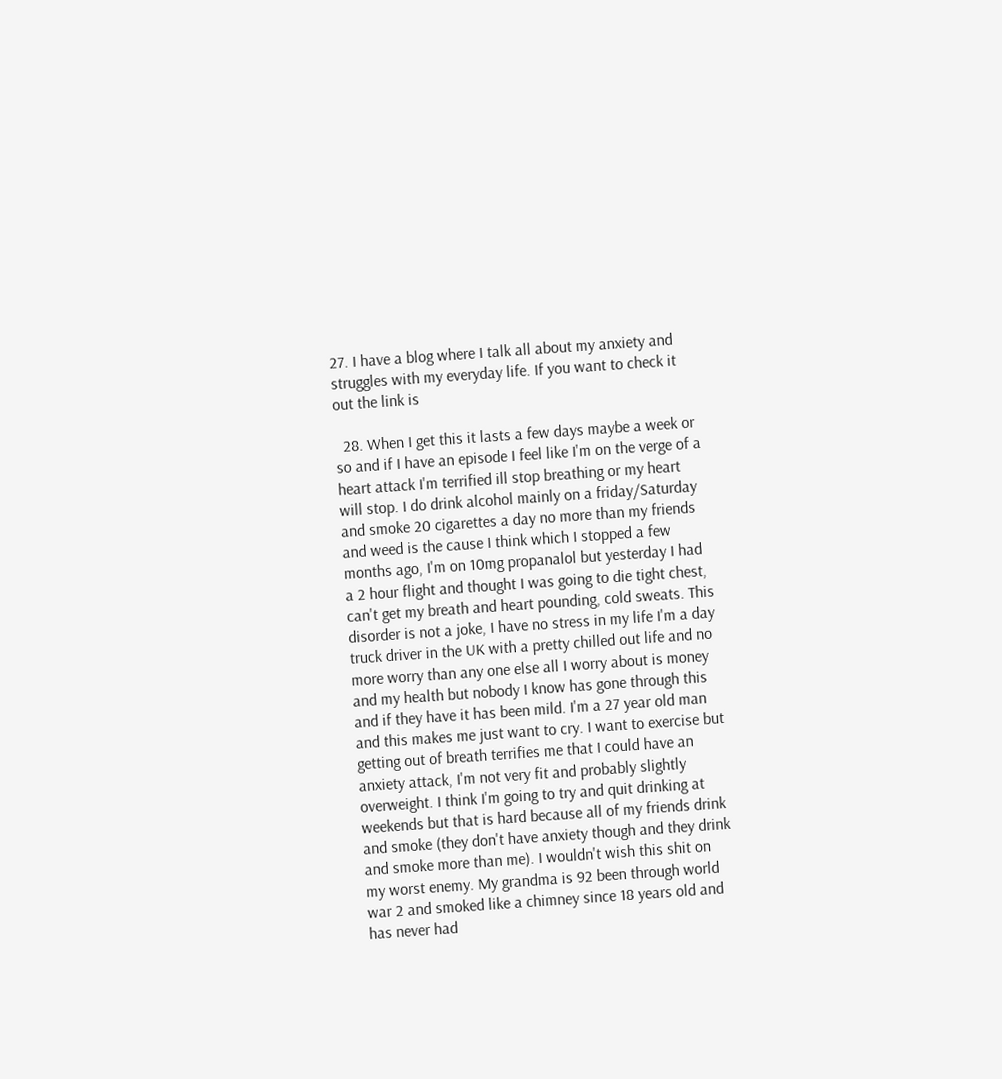27. I have a blog where I talk all about my anxiety and struggles with my everyday life. If you want to check it out the link is

  28. When I get this it lasts a few days maybe a week or so and if I have an episode I feel like I'm on the verge of a heart attack I'm terrified ill stop breathing or my heart will stop. I do drink alcohol mainly on a friday/Saturday and smoke 20 cigarettes a day no more than my friends and weed is the cause I think which I stopped a few months ago, I'm on 10mg propanalol but yesterday I had a 2 hour flight and thought I was going to die tight chest, can't get my breath and heart pounding, cold sweats. This disorder is not a joke, I have no stress in my life I'm a day truck driver in the UK with a pretty chilled out life and no more worry than any one else all I worry about is money and my health but nobody I know has gone through this and if they have it has been mild. I'm a 27 year old man and this makes me just want to cry. I want to exercise but getting out of breath terrifies me that I could have an anxiety attack, I'm not very fit and probably slightly overweight. I think I'm going to try and quit drinking at weekends but that is hard because all of my friends drink and smoke (they don't have anxiety though and they drink and smoke more than me). I wouldn't wish this shit on my worst enemy. My grandma is 92 been through world war 2 and smoked like a chimney since 18 years old and has never had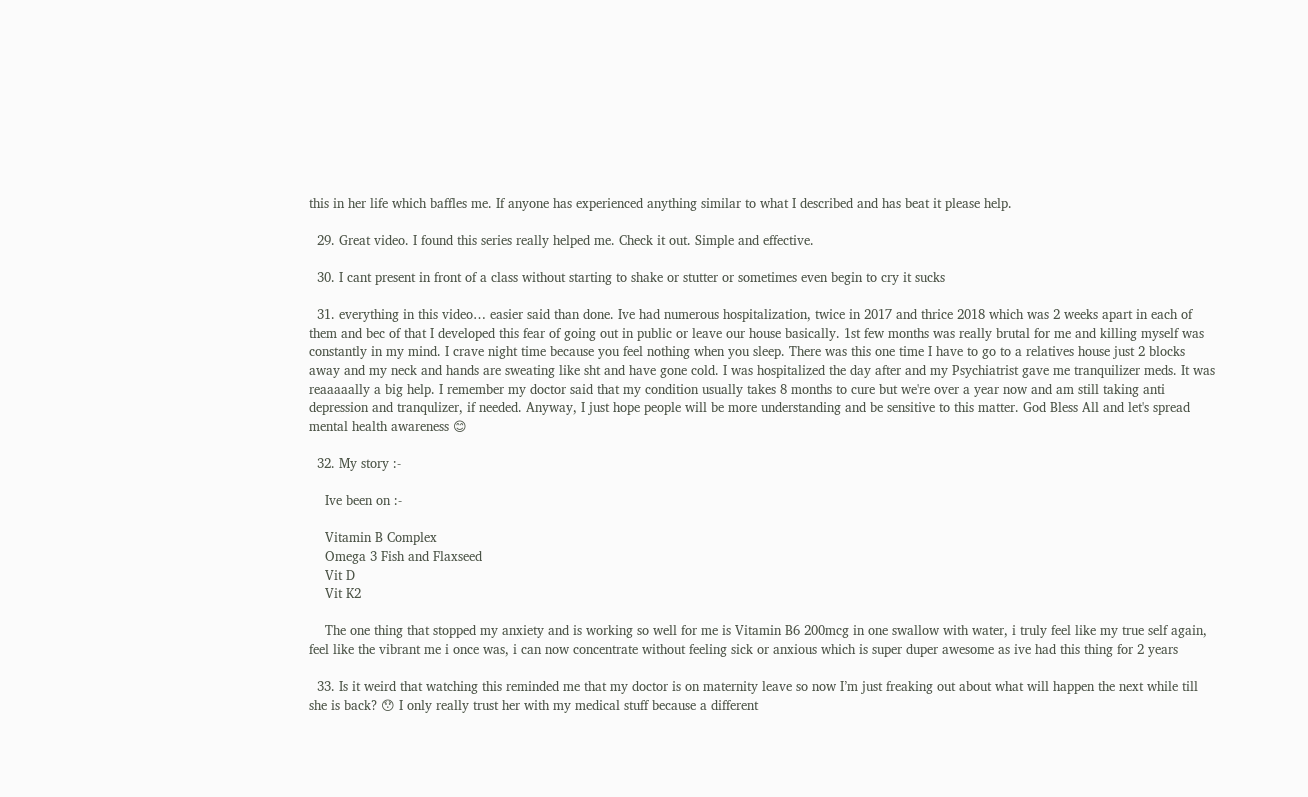this in her life which baffles me. If anyone has experienced anything similar to what I described and has beat it please help.

  29. Great video. I found this series really helped me. Check it out. Simple and effective.

  30. I cant present in front of a class without starting to shake or stutter or sometimes even begin to cry it sucks

  31. everything in this video… easier said than done. Ive had numerous hospitalization, twice in 2017 and thrice 2018 which was 2 weeks apart in each of them and bec of that I developed this fear of going out in public or leave our house basically. 1st few months was really brutal for me and killing myself was constantly in my mind. I crave night time because you feel nothing when you sleep. There was this one time I have to go to a relatives house just 2 blocks away and my neck and hands are sweating like sht and have gone cold. I was hospitalized the day after and my Psychiatrist gave me tranquilizer meds. It was reaaaaally a big help. I remember my doctor said that my condition usually takes 8 months to cure but we're over a year now and am still taking anti depression and tranqulizer, if needed. Anyway, I just hope people will be more understanding and be sensitive to this matter. God Bless All and let's spread mental health awareness 😊

  32. My story :-

    Ive been on :-

    Vitamin B Complex
    Omega 3 Fish and Flaxseed
    Vit D
    Vit K2

    The one thing that stopped my anxiety and is working so well for me is Vitamin B6 200mcg in one swallow with water, i truly feel like my true self again, feel like the vibrant me i once was, i can now concentrate without feeling sick or anxious which is super duper awesome as ive had this thing for 2 years

  33. Is it weird that watching this reminded me that my doctor is on maternity leave so now I’m just freaking out about what will happen the next while till she is back? 😯 I only really trust her with my medical stuff because a different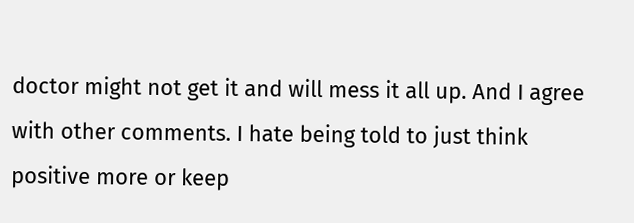doctor might not get it and will mess it all up. And I agree with other comments. I hate being told to just think positive more or keep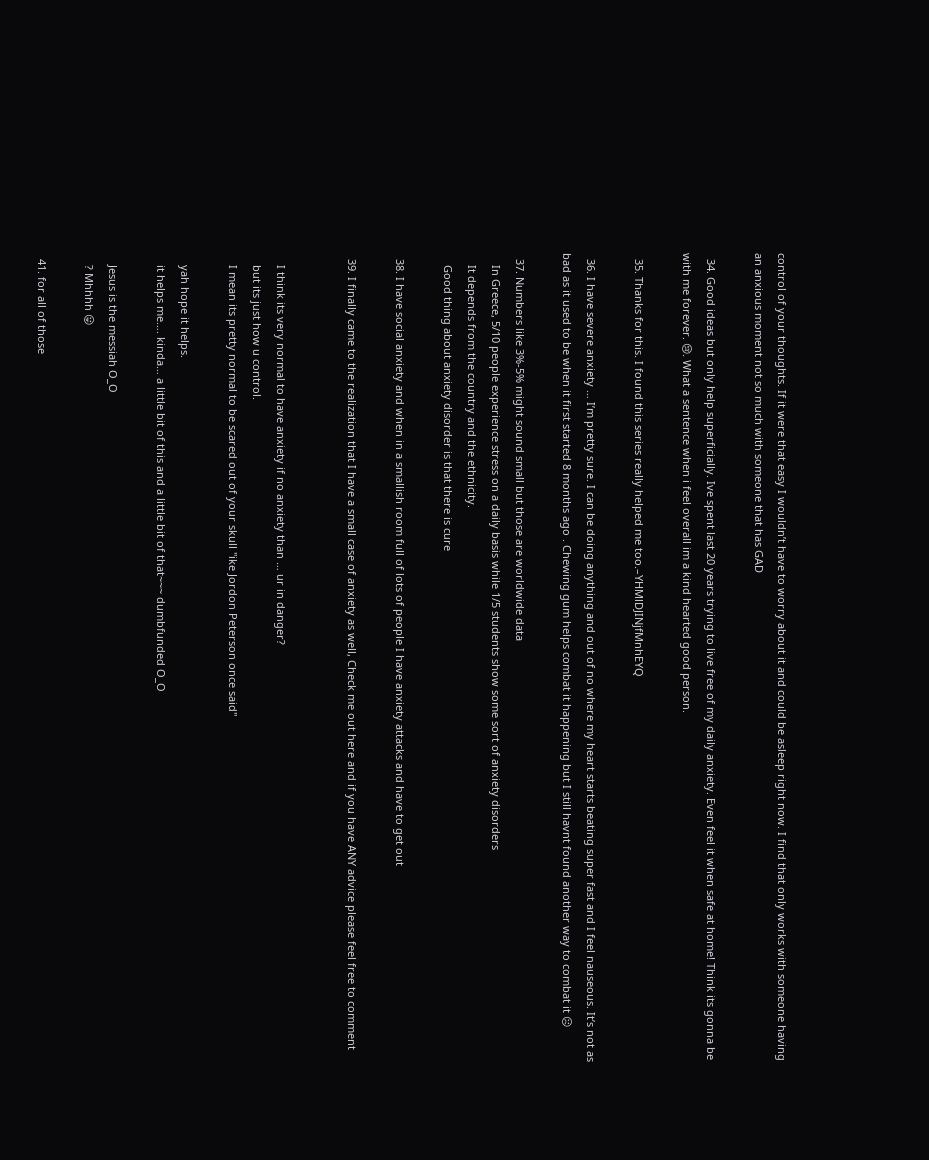control of your thoughts. If it were that easy I wouldn’t have to worry about it and could be asleep right now. I find that only works with someone having an anxious moment not so much with someone that has GAD

  34. Good ideas but only help superficially. Ive spent last 20 years trying to live free of my daily anxiety. Even feel it when safe at home! Think its gonna be with me forever. 😢. What a sentence when i feel overall im a kind hearted good person.

  35. Thanks for this. I found this series really helped me too.–YHMlDJINjfMnhEYQ

  36. I have severe anxiety … I’m pretty sure. I can be doing anything and out of no where my heart starts beating super fast and I feel nauseous. It’s not as bad as it used to be when it first started 8 months ago . Chewing gum helps combat it happening but I still havnt found another way to combat it ☹

  37. Numbers like 3%-5% might sound small but those are worldwide data
    In Greece, 5/10 people experience stress on a daily basis while 1/5 students show some sort of anxiety disorders
    It depends from the country and the ethnicity.
    Good thing about anxiety disorder is that there is cure

  38. I have social anxiety and when in a smallish room full of lots of people I have anxiety attacks and have to get out

  39. I finally came to the realization that I have a small case of anxiety as well, Check me out here and if you have ANY advice please feel free to comment


    I think its very normal to have anxiety if no anxiety than … ur in danger?
    but its just how u control.
    I mean its pretty normal to be scared out of your skull "ike Jordon Peterson once said"

    yah hope it helps.
    it helps me…. kinda… a little bit of this and a little bit of that~~~ dumbfunded O_O

    Jesus is the messiah O_O
    ? Mhhhh 😛

  41. for all of those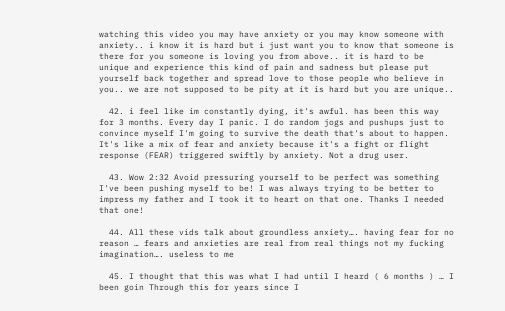watching this video you may have anxiety or you may know someone with anxiety.. i know it is hard but i just want you to know that someone is there for you someone is loving you from above.. it is hard to be unique and experience this kind of pain and sadness but please put yourself back together and spread love to those people who believe in you.. we are not supposed to be pity at it is hard but you are unique..

  42. i feel like im constantly dying, it's awful. has been this way for 3 months. Every day I panic. I do random jogs and pushups just to convince myself I'm going to survive the death that's about to happen. It's like a mix of fear and anxiety because it's a fight or flight response (FEAR) triggered swiftly by anxiety. Not a drug user.

  43. Wow 2:32 Avoid pressuring yourself to be perfect was something I've been pushing myself to be! I was always trying to be better to impress my father and I took it to heart on that one. Thanks I needed that one!

  44. All these vids talk about groundless anxiety…. having fear for no reason … fears and anxieties are real from real things not my fucking imagination…. useless to me

  45. I thought that this was what I had until I heard ( 6 months ) … I been goin Through this for years since I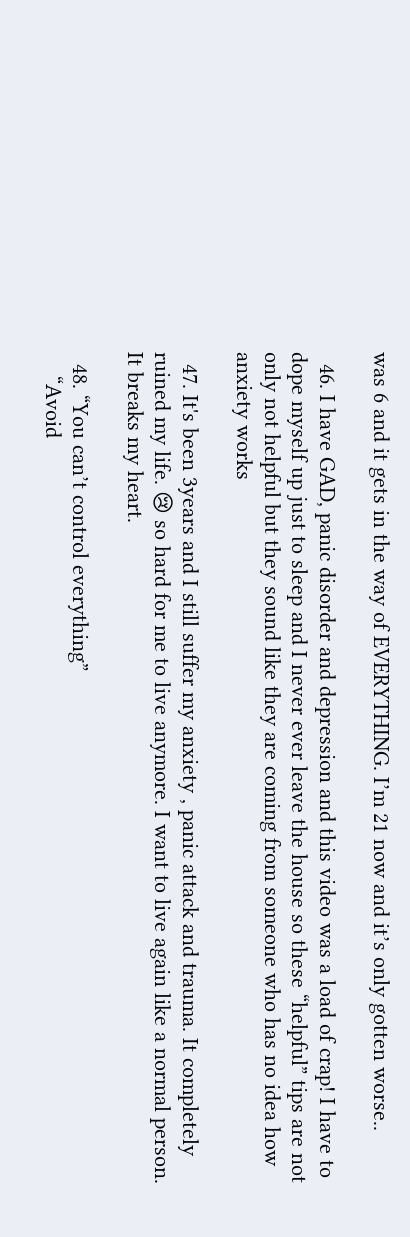was 6 and it gets in the way of EVERYTHING. I’m 21 now and it’s only gotten worse..

  46. I have GAD, panic disorder and depression and this video was a load of crap! I have to dope myself up just to sleep and I never ever leave the house so these “helpful” tips are not only not helpful but they sound like they are coming from someone who has no idea how anxiety works

  47. It's been 3years and I still suffer my anxiety , panic attack and trauma. It completely ruined my life. 😢 so hard for me to live anymore. I want to live again like a normal person. It breaks my heart.

  48. “You can’t control everything”
    “Avoid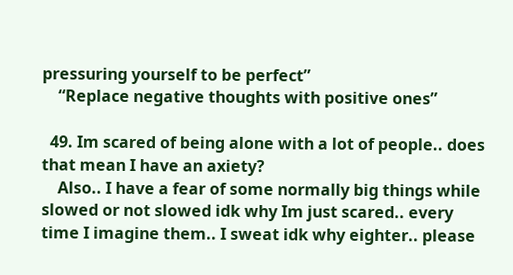pressuring yourself to be perfect”
    “Replace negative thoughts with positive ones”

  49. Im scared of being alone with a lot of people.. does that mean I have an axiety?
    Also.. I have a fear of some normally big things while slowed or not slowed idk why Im just scared.. every time I imagine them.. I sweat idk why eighter.. please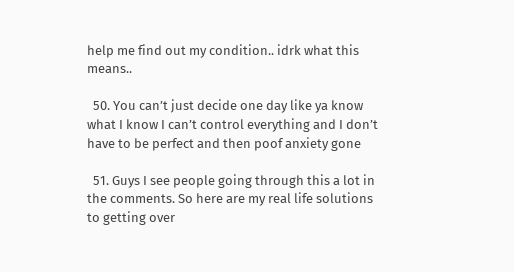help me find out my condition.. idrk what this means..

  50. You can’t just decide one day like ya know what I know I can’t control everything and I don’t have to be perfect and then poof anxiety gone

  51. Guys I see people going through this a lot in the comments. So here are my real life solutions to getting over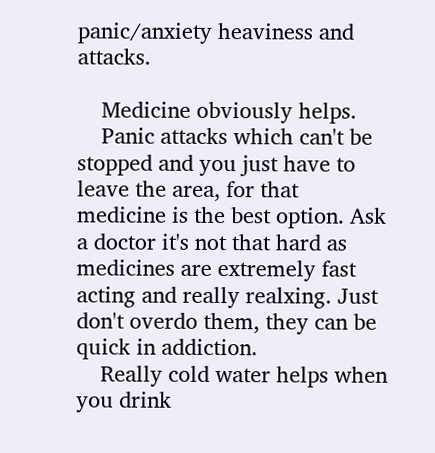panic/anxiety heaviness and attacks.

    Medicine obviously helps.
    Panic attacks which can't be stopped and you just have to leave the area, for that medicine is the best option. Ask a doctor it's not that hard as medicines are extremely fast acting and really realxing. Just don't overdo them, they can be quick in addiction.
    Really cold water helps when you drink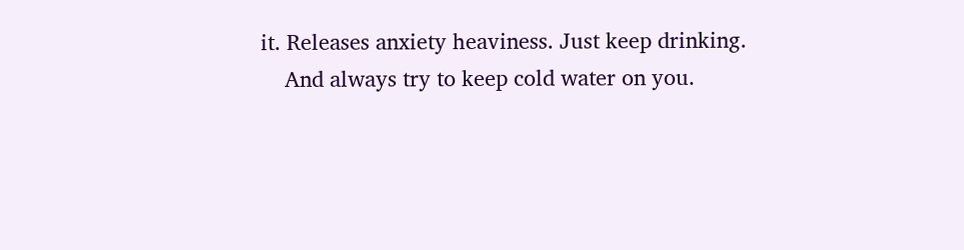it. Releases anxiety heaviness. Just keep drinking.
    And always try to keep cold water on you.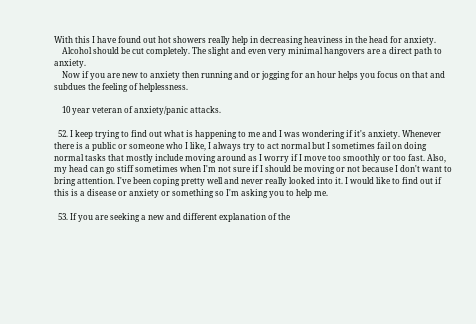With this I have found out hot showers really help in decreasing heaviness in the head for anxiety.
    Alcohol should be cut completely. The slight and even very minimal hangovers are a direct path to anxiety.
    Now if you are new to anxiety then running and or jogging for an hour helps you focus on that and subdues the feeling of helplessness.

    10 year veteran of anxiety/panic attacks.

  52. I keep trying to find out what is happening to me and I was wondering if it's anxiety. Whenever there is a public or someone who I like, I always try to act normal but I sometimes fail on doing normal tasks that mostly include moving around as I worry if I move too smoothly or too fast. Also, my head can go stiff sometimes when I'm not sure if I should be moving or not because I don't want to bring attention. I've been coping pretty well and never really looked into it. I would like to find out if this is a disease or anxiety or something so I'm asking you to help me.

  53. If you are seeking a new and different explanation of the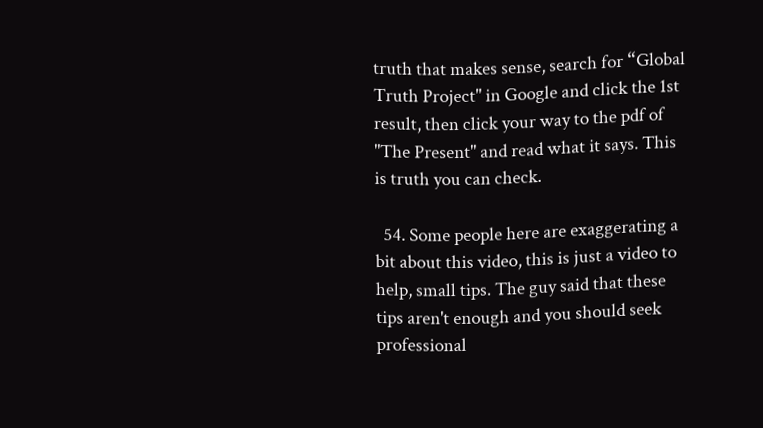truth that makes sense, search for “Global Truth Project" in Google and click the 1st result, then click your way to the pdf of "The Present" and read what it says. This is truth you can check.

  54. Some people here are exaggerating a bit about this video, this is just a video to help, small tips. The guy said that these tips aren't enough and you should seek professional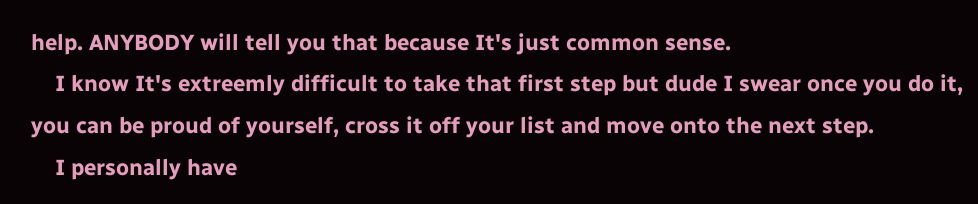help. ANYBODY will tell you that because It's just common sense.
    I know It's extreemly difficult to take that first step but dude I swear once you do it, you can be proud of yourself, cross it off your list and move onto the next step.
    I personally have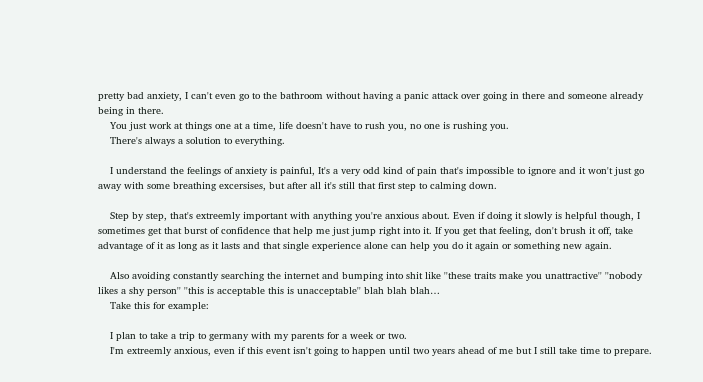pretty bad anxiety, I can't even go to the bathroom without having a panic attack over going in there and someone already being in there.
    You just work at things one at a time, life doesn't have to rush you, no one is rushing you.
    There's always a solution to everything.

    I understand the feelings of anxiety is painful, It's a very odd kind of pain that's impossible to ignore and it won't just go away with some breathing excersises, but after all it's still that first step to calming down.

    Step by step, that's extreemly important with anything you're anxious about. Even if doing it slowly is helpful though, I sometimes get that burst of confidence that help me just jump right into it. If you get that feeling, don't brush it off, take advantage of it as long as it lasts and that single experience alone can help you do it again or something new again.

    Also avoiding constantly searching the internet and bumping into shit like ''these traits make you unattractive'' ''nobody likes a shy person'' ''this is acceptable this is unacceptable'' blah blah blah…
    Take this for example:

    I plan to take a trip to germany with my parents for a week or two.
    I'm extreemly anxious, even if this event isn't going to happen until two years ahead of me but I still take time to prepare.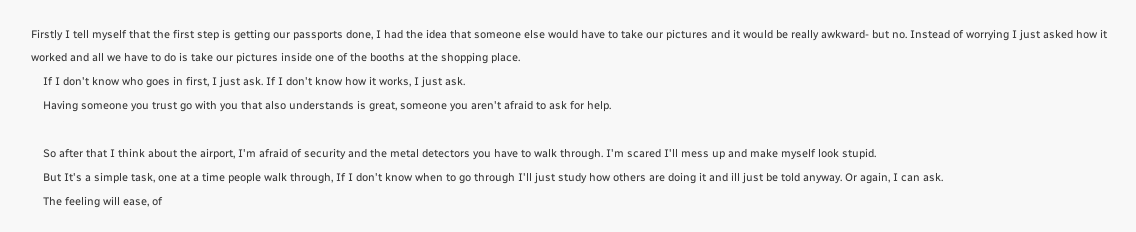Firstly I tell myself that the first step is getting our passports done, I had the idea that someone else would have to take our pictures and it would be really awkward- but no. Instead of worrying I just asked how it worked and all we have to do is take our pictures inside one of the booths at the shopping place.
    If I don't know who goes in first, I just ask. If I don't know how it works, I just ask.
    Having someone you trust go with you that also understands is great, someone you aren't afraid to ask for help.

    So after that I think about the airport, I'm afraid of security and the metal detectors you have to walk through. I'm scared I'll mess up and make myself look stupid.
    But It's a simple task, one at a time people walk through, If I don't know when to go through I'll just study how others are doing it and ill just be told anyway. Or again, I can ask.
    The feeling will ease, of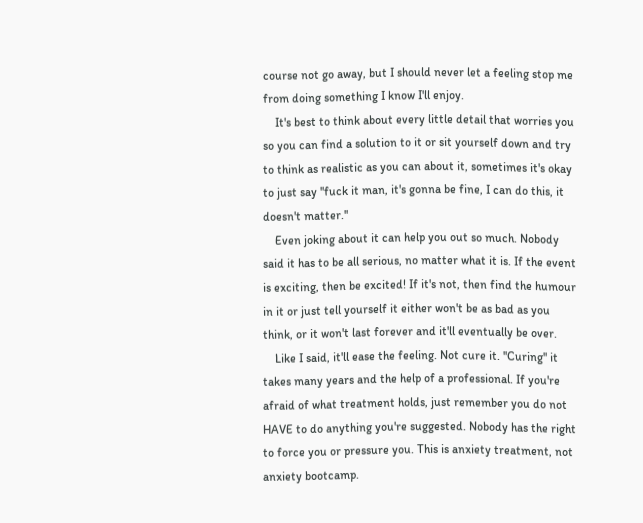course not go away, but I should never let a feeling stop me from doing something I know I'll enjoy.
    It's best to think about every little detail that worries you so you can find a solution to it or sit yourself down and try to think as realistic as you can about it, sometimes it's okay to just say ''fuck it man, it's gonna be fine, I can do this, it doesn't matter.''
    Even joking about it can help you out so much. Nobody said it has to be all serious, no matter what it is. If the event is exciting, then be excited! If it's not, then find the humour in it or just tell yourself it either won't be as bad as you think, or it won't last forever and it'll eventually be over.
    Like I said, it'll ease the feeling. Not cure it. ''Curing'' it takes many years and the help of a professional. If you're afraid of what treatment holds, just remember you do not HAVE to do anything you're suggested. Nobody has the right to force you or pressure you. This is anxiety treatment, not anxiety bootcamp.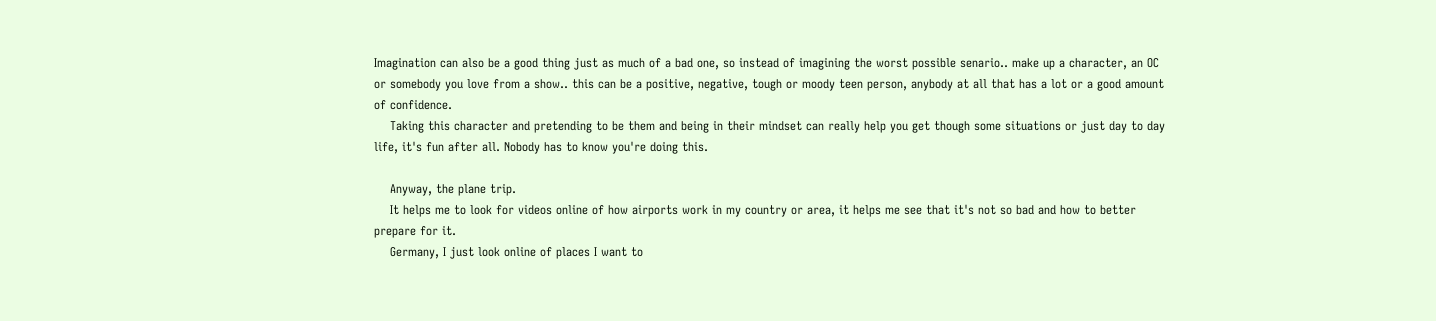Imagination can also be a good thing just as much of a bad one, so instead of imagining the worst possible senario.. make up a character, an OC or somebody you love from a show.. this can be a positive, negative, tough or moody teen person, anybody at all that has a lot or a good amount of confidence.
    Taking this character and pretending to be them and being in their mindset can really help you get though some situations or just day to day life, it's fun after all. Nobody has to know you're doing this.

    Anyway, the plane trip.
    It helps me to look for videos online of how airports work in my country or area, it helps me see that it's not so bad and how to better prepare for it.
    Germany, I just look online of places I want to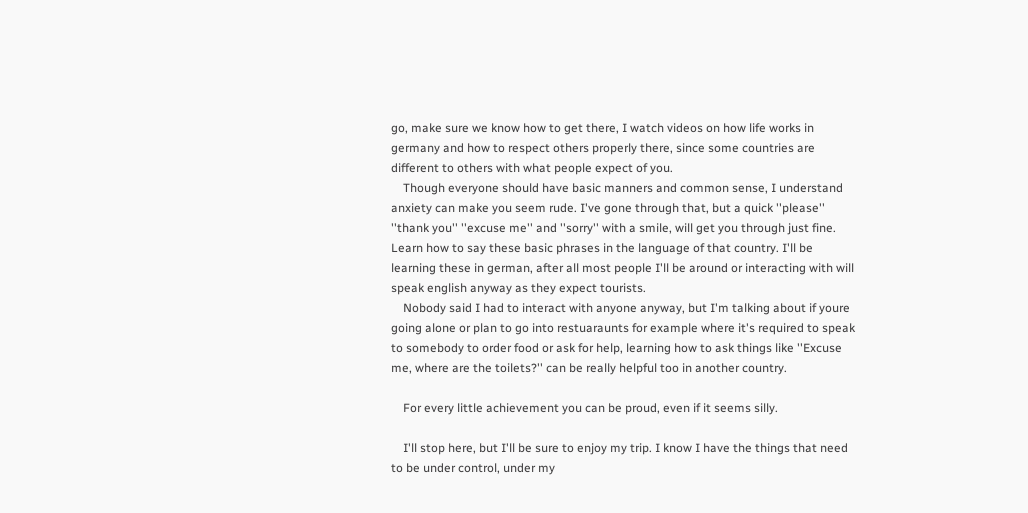go, make sure we know how to get there, I watch videos on how life works in germany and how to respect others properly there, since some countries are different to others with what people expect of you.
    Though everyone should have basic manners and common sense, I understand anxiety can make you seem rude. I've gone through that, but a quick ''please'' ''thank you'' ''excuse me'' and ''sorry'' with a smile, will get you through just fine. Learn how to say these basic phrases in the language of that country. I'll be learning these in german, after all most people I'll be around or interacting with will speak english anyway as they expect tourists.
    Nobody said I had to interact with anyone anyway, but I'm talking about if youre going alone or plan to go into restuaraunts for example where it's required to speak to somebody to order food or ask for help, learning how to ask things like ''Excuse me, where are the toilets?'' can be really helpful too in another country.

    For every little achievement you can be proud, even if it seems silly.

    I'll stop here, but I'll be sure to enjoy my trip. I know I have the things that need to be under control, under my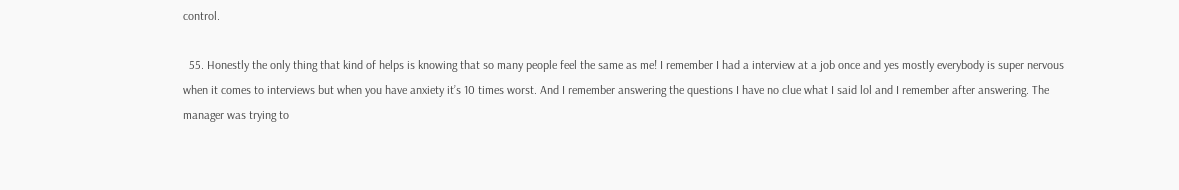control.

  55. Honestly the only thing that kind of helps is knowing that so many people feel the same as me! I remember I had a interview at a job once and yes mostly everybody is super nervous when it comes to interviews but when you have anxiety it’s 10 times worst. And I remember answering the questions I have no clue what I said lol and I remember after answering. The manager was trying to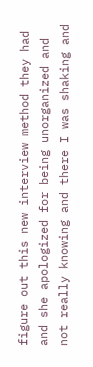figure out this new interview method they had and she apologized for being unorganized and not really knowing and there I was shaking and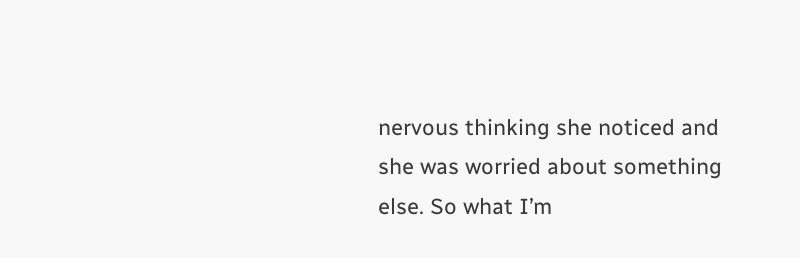nervous thinking she noticed and she was worried about something else. So what I’m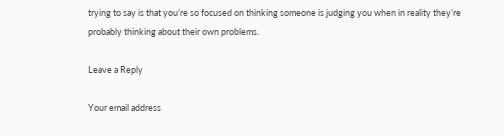trying to say is that you’re so focused on thinking someone is judging you when in reality they’re probably thinking about their own problems.

Leave a Reply

Your email address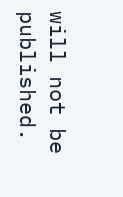will not be published.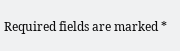Required fields are marked *